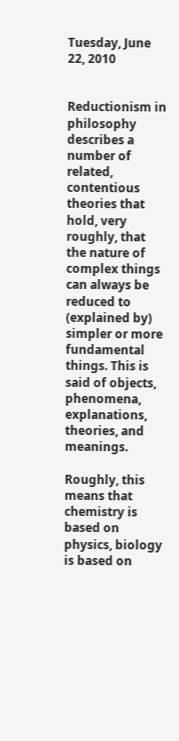Tuesday, June 22, 2010


Reductionism in philosophy describes a number of related, contentious theories that hold, very roughly, that the nature of complex things can always be reduced to (explained by) simpler or more fundamental things. This is said of objects, phenomena, explanations, theories, and meanings.

Roughly, this means that chemistry is based on physics, biology is based on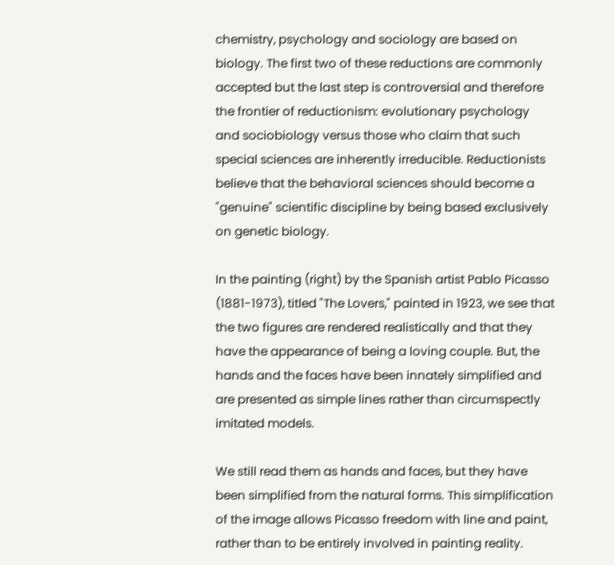chemistry, psychology and sociology are based on biology. The first two of these reductions are commonly accepted but the last step is controversial and therefore the frontier of reductionism: evolutionary psychology and sociobiology versus those who claim that such special sciences are inherently irreducible. Reductionists believe that the behavioral sciences should become a "genuine" scientific discipline by being based exclusively on genetic biology.

In the painting (right) by the Spanish artist Pablo Picasso (1881-1973), titled "The Lovers," painted in 1923, we see that the two figures are rendered realistically and that they have the appearance of being a loving couple. But, the hands and the faces have been innately simplified and are presented as simple lines rather than circumspectly imitated models.

We still read them as hands and faces, but they have been simplified from the natural forms. This simplification of the image allows Picasso freedom with line and paint, rather than to be entirely involved in painting reality.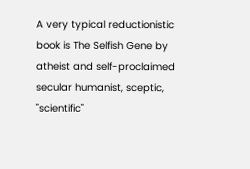A very typical reductionistic book is The Selfish Gene by atheist and self-proclaimed secular humanist, sceptic, "scientific"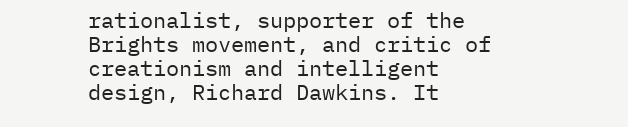rationalist, supporter of the Brights movement, and critic of creationism and intelligent design, Richard Dawkins. It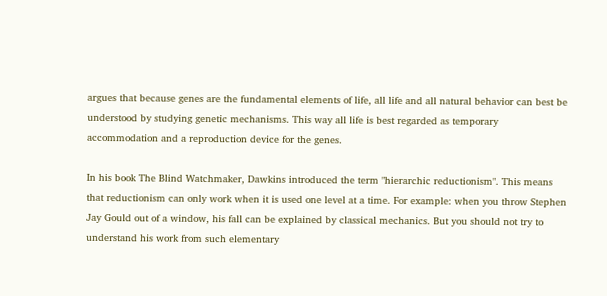argues that because genes are the fundamental elements of life, all life and all natural behavior can best be understood by studying genetic mechanisms. This way all life is best regarded as temporary accommodation and a reproduction device for the genes.

In his book The Blind Watchmaker, Dawkins introduced the term "hierarchic reductionism". This means that reductionism can only work when it is used one level at a time. For example: when you throw Stephen Jay Gould out of a window, his fall can be explained by classical mechanics. But you should not try to understand his work from such elementary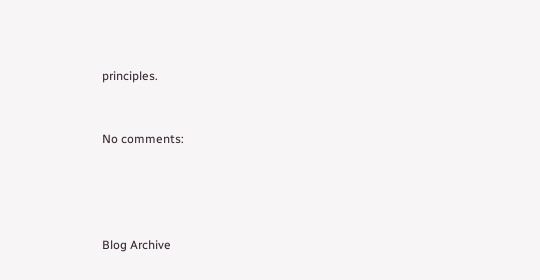principles.


No comments:




Blog Archive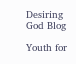Desiring God Blog

Youth for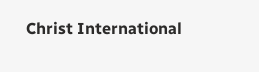Christ International